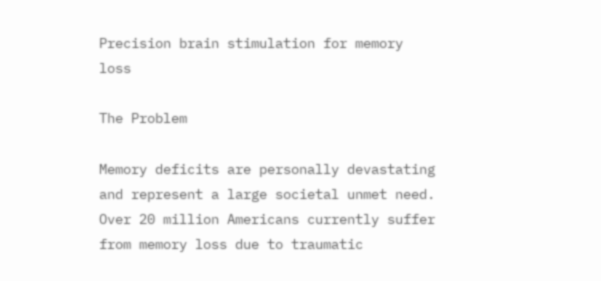Precision brain stimulation for memory loss

The Problem

Memory deficits are personally devastating and represent a large societal unmet need. Over 20 million Americans currently suffer from memory loss due to traumatic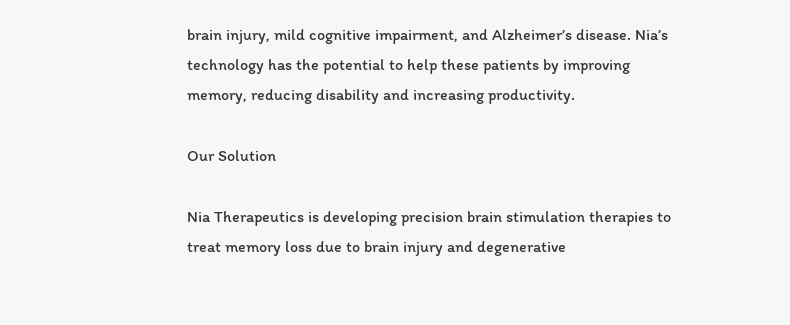brain injury, mild cognitive impairment, and Alzheimer’s disease. Nia’s technology has the potential to help these patients by improving memory, reducing disability and increasing productivity.

Our Solution

Nia Therapeutics is developing precision brain stimulation therapies to treat memory loss due to brain injury and degenerative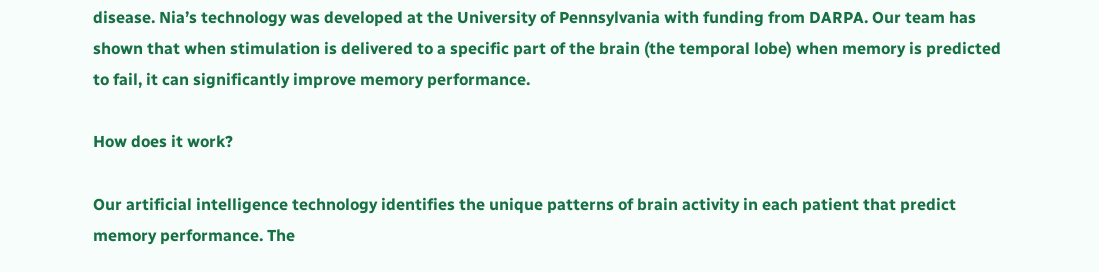disease. Nia’s technology was developed at the University of Pennsylvania with funding from DARPA. Our team has shown that when stimulation is delivered to a specific part of the brain (the temporal lobe) when memory is predicted to fail, it can significantly improve memory performance.

How does it work?

Our artificial intelligence technology identifies the unique patterns of brain activity in each patient that predict memory performance. The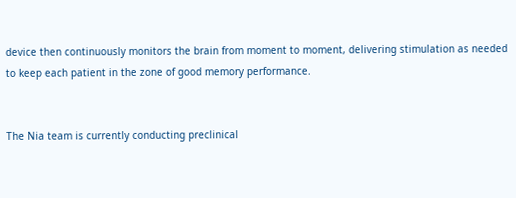device then continuously monitors the brain from moment to moment, delivering stimulation as needed to keep each patient in the zone of good memory performance.


The Nia team is currently conducting preclinical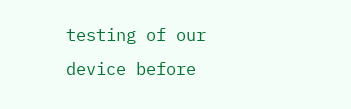testing of our device before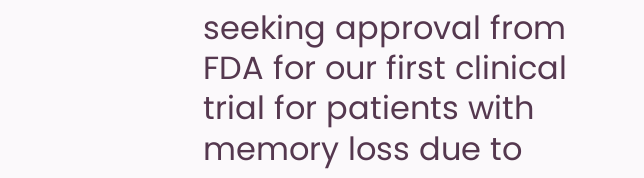seeking approval from FDA for our first clinical trial for patients with memory loss due to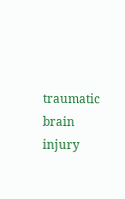traumatic brain injury